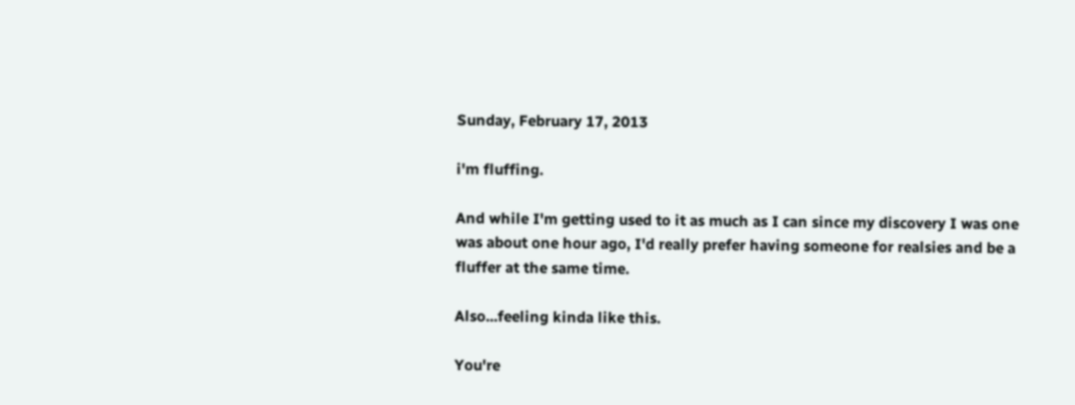Sunday, February 17, 2013

i'm fluffing.

And while I'm getting used to it as much as I can since my discovery I was one was about one hour ago, I'd really prefer having someone for realsies and be a fluffer at the same time.

Also...feeling kinda like this.

You're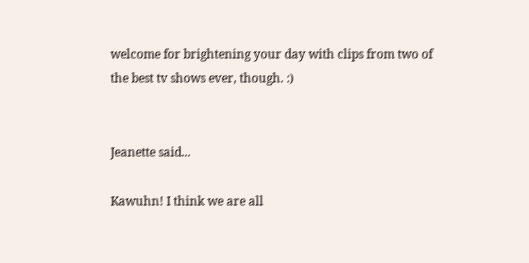welcome for brightening your day with clips from two of the best tv shows ever, though. :)


Jeanette said...

Kawuhn! I think we are all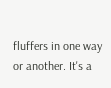fluffers in one way or another. It's a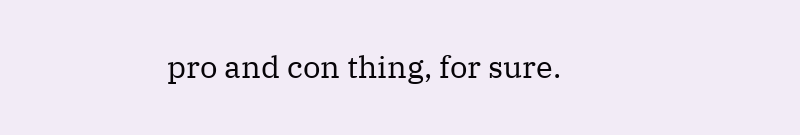pro and con thing, for sure.